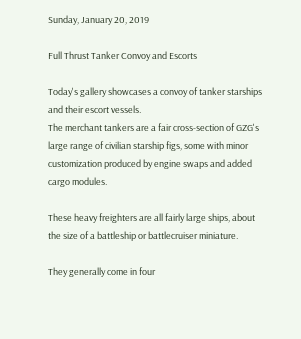Sunday, January 20, 2019

Full Thrust Tanker Convoy and Escorts

Today's gallery showcases a convoy of tanker starships and their escort vessels.
The merchant tankers are a fair cross-section of GZG's large range of civilian starship figs, some with minor customization produced by engine swaps and added cargo modules.

These heavy freighters are all fairly large ships, about the size of a battleship or battlecruiser miniature.

They generally come in four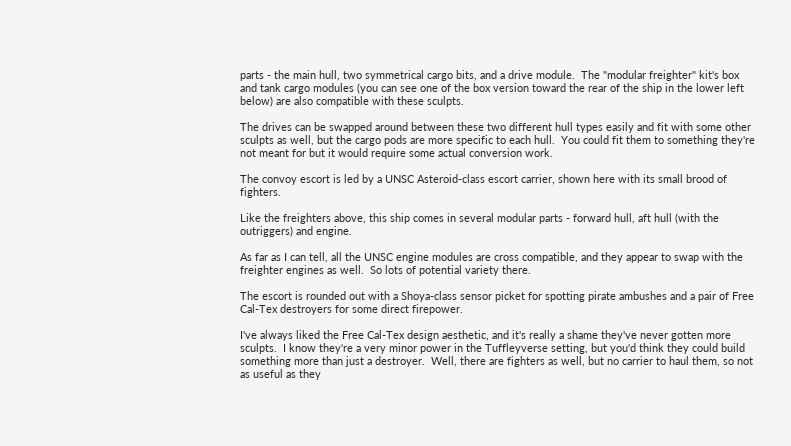parts - the main hull, two symmetrical cargo bits, and a drive module.  The "modular freighter" kit's box and tank cargo modules (you can see one of the box version toward the rear of the ship in the lower left below) are also compatible with these sculpts.

The drives can be swapped around between these two different hull types easily and fit with some other sculpts as well, but the cargo pods are more specific to each hull.  You could fit them to something they're not meant for but it would require some actual conversion work.

The convoy escort is led by a UNSC Asteroid-class escort carrier, shown here with its small brood of fighters.

Like the freighters above, this ship comes in several modular parts - forward hull, aft hull (with the outriggers) and engine.

As far as I can tell, all the UNSC engine modules are cross compatible, and they appear to swap with the freighter engines as well.  So lots of potential variety there.

The escort is rounded out with a Shoya-class sensor picket for spotting pirate ambushes and a pair of Free Cal-Tex destroyers for some direct firepower.

I've always liked the Free Cal-Tex design aesthetic, and it's really a shame they've never gotten more sculpts.  I know they're a very minor power in the Tuffleyverse setting, but you'd think they could build something more than just a destroyer.  Well, there are fighters as well, but no carrier to haul them, so not as useful as they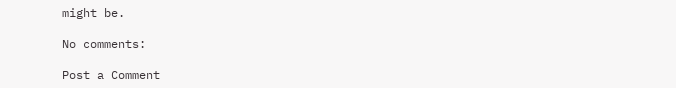might be.

No comments:

Post a Comment